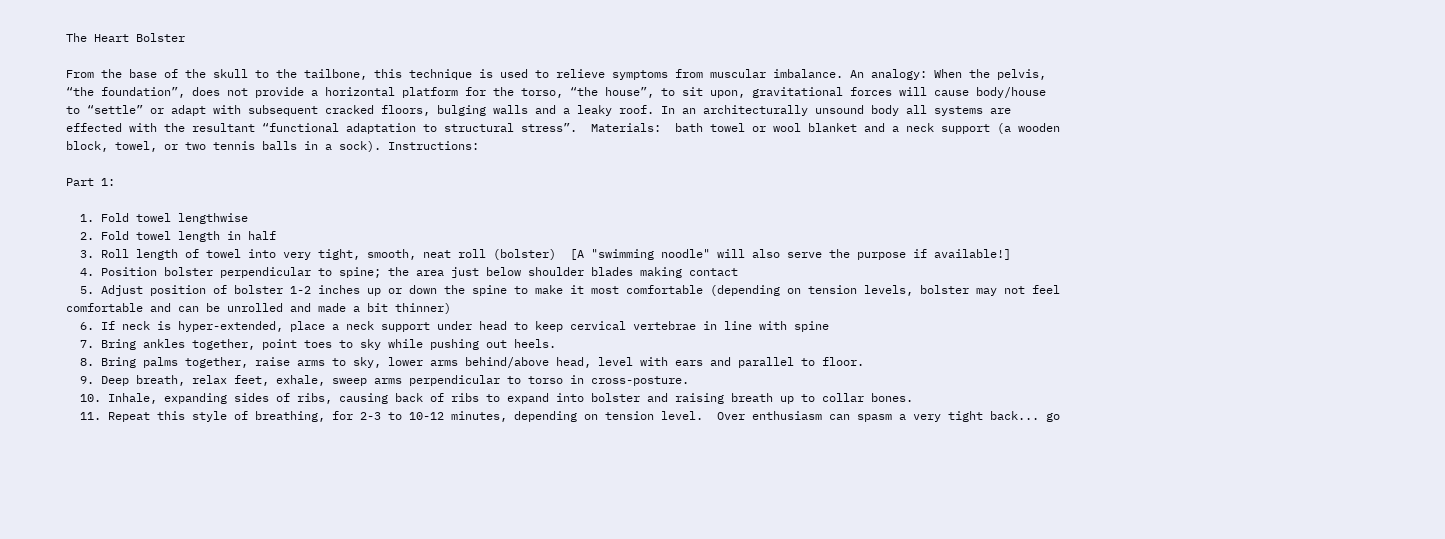The Heart Bolster

From the base of the skull to the tailbone, this technique is used to relieve symptoms from muscular imbalance. An analogy: When the pelvis, “the foundation”, does not provide a horizontal platform for the torso, “the house”, to sit upon, gravitational forces will cause body/house to “settle” or adapt with subsequent cracked floors, bulging walls and a leaky roof. In an architecturally unsound body all systems are effected with the resultant “functional adaptation to structural stress”.  Materials:  bath towel or wool blanket and a neck support (a wooden block, towel, or two tennis balls in a sock). Instructions:

Part 1:

  1. Fold towel lengthwise
  2. Fold towel length in half
  3. Roll length of towel into very tight, smooth, neat roll (bolster)  [A "swimming noodle" will also serve the purpose if available!]
  4. Position bolster perpendicular to spine; the area just below shoulder blades making contact
  5. Adjust position of bolster 1-2 inches up or down the spine to make it most comfortable (depending on tension levels, bolster may not feel comfortable and can be unrolled and made a bit thinner)
  6. If neck is hyper-extended, place a neck support under head to keep cervical vertebrae in line with spine
  7. Bring ankles together, point toes to sky while pushing out heels.
  8. Bring palms together, raise arms to sky, lower arms behind/above head, level with ears and parallel to floor.
  9. Deep breath, relax feet, exhale, sweep arms perpendicular to torso in cross-posture.
  10. Inhale, expanding sides of ribs, causing back of ribs to expand into bolster and raising breath up to collar bones.
  11. Repeat this style of breathing, for 2-3 to 10-12 minutes, depending on tension level.  Over enthusiasm can spasm a very tight back... go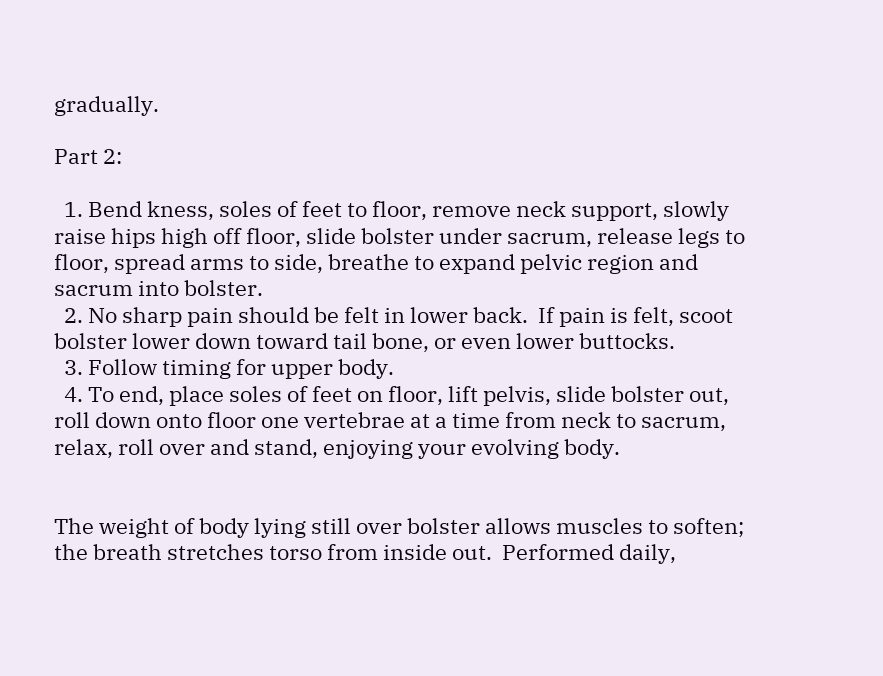gradually.

Part 2:

  1. Bend kness, soles of feet to floor, remove neck support, slowly raise hips high off floor, slide bolster under sacrum, release legs to floor, spread arms to side, breathe to expand pelvic region and sacrum into bolster.
  2. No sharp pain should be felt in lower back.  If pain is felt, scoot bolster lower down toward tail bone, or even lower buttocks.
  3. Follow timing for upper body.
  4. To end, place soles of feet on floor, lift pelvis, slide bolster out, roll down onto floor one vertebrae at a time from neck to sacrum, relax, roll over and stand, enjoying your evolving body.


The weight of body lying still over bolster allows muscles to soften; the breath stretches torso from inside out.  Performed daily,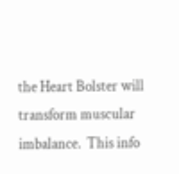the Heart Bolster will transform muscular imbalance.  This info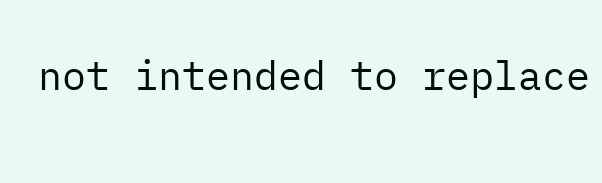not intended to replace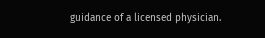guidance of a licensed physician.